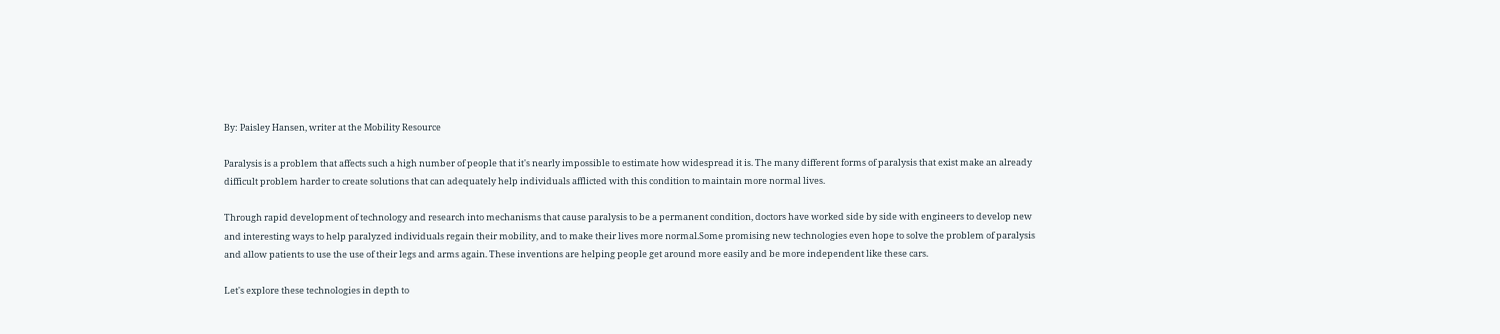By: Paisley Hansen, writer at the Mobility Resource

Paralysis is a problem that affects such a high number of people that it's nearly impossible to estimate how widespread it is. The many different forms of paralysis that exist make an already difficult problem harder to create solutions that can adequately help individuals afflicted with this condition to maintain more normal lives.

Through rapid development of technology and research into mechanisms that cause paralysis to be a permanent condition, doctors have worked side by side with engineers to develop new and interesting ways to help paralyzed individuals regain their mobility, and to make their lives more normal.Some promising new technologies even hope to solve the problem of paralysis and allow patients to use the use of their legs and arms again. These inventions are helping people get around more easily and be more independent like these cars.

Let's explore these technologies in depth to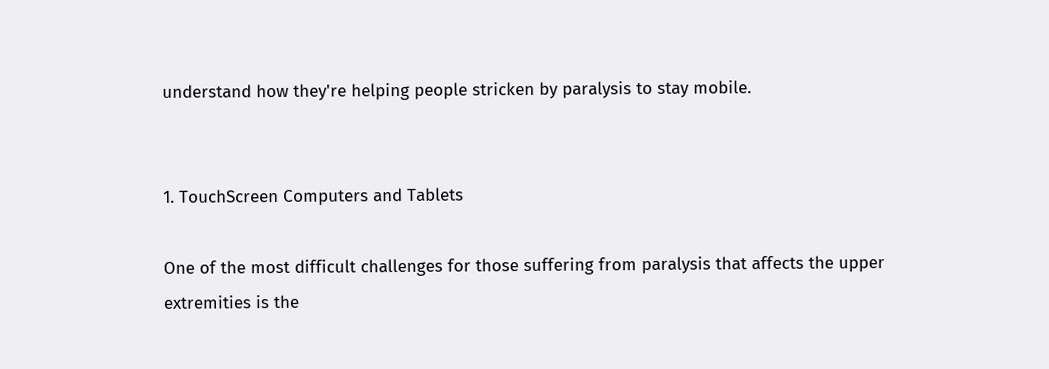understand how they're helping people stricken by paralysis to stay mobile.


1. TouchScreen Computers and Tablets

One of the most difficult challenges for those suffering from paralysis that affects the upper extremities is the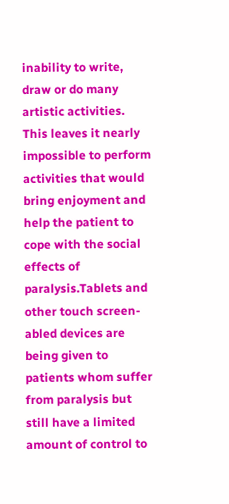inability to write, draw or do many artistic activities. This leaves it nearly impossible to perform activities that would bring enjoyment and help the patient to cope with the social effects of paralysis.Tablets and other touch screen-abled devices are being given to patients whom suffer from paralysis but still have a limited amount of control to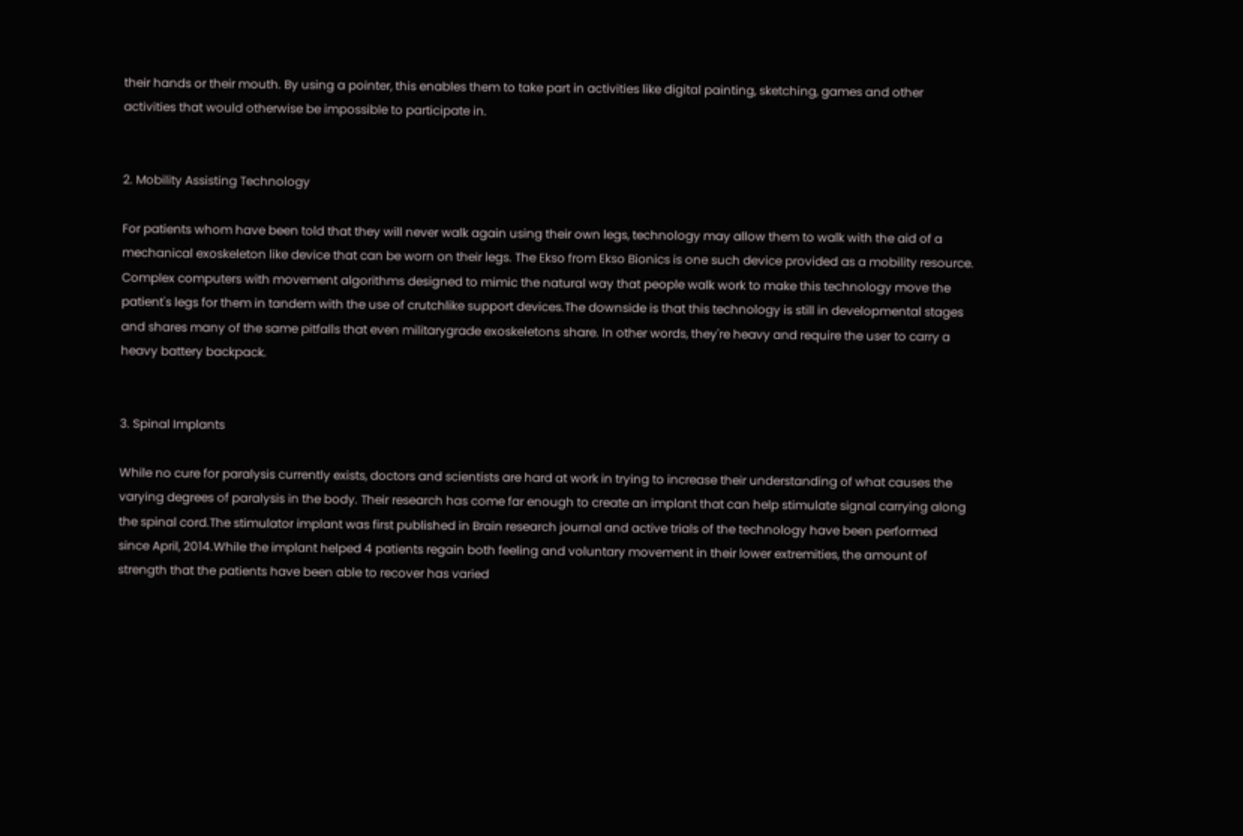their hands or their mouth. By using a pointer, this enables them to take part in activities like digital painting, sketching, games and other activities that would otherwise be impossible to participate in.


2. Mobility Assisting Technology

For patients whom have been told that they will never walk again using their own legs, technology may allow them to walk with the aid of a mechanical exoskeleton like device that can be worn on their legs. The Ekso from Ekso Bionics is one such device provided as a mobility resource. Complex computers with movement algorithms designed to mimic the natural way that people walk work to make this technology move the patient's legs for them in tandem with the use of crutchlike support devices.The downside is that this technology is still in developmental stages and shares many of the same pitfalls that even militarygrade exoskeletons share. In other words, they're heavy and require the user to carry a heavy battery backpack.


3. Spinal Implants

While no cure for paralysis currently exists, doctors and scientists are hard at work in trying to increase their understanding of what causes the varying degrees of paralysis in the body. Their research has come far enough to create an implant that can help stimulate signal carrying along the spinal cord.The stimulator implant was first published in Brain research journal and active trials of the technology have been performed since April, 2014.While the implant helped 4 patients regain both feeling and voluntary movement in their lower extremities, the amount of strength that the patients have been able to recover has varied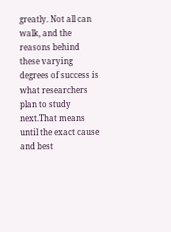greatly. Not all can walk, and the reasons behind these varying degrees of success is what researchers plan to study next.That means until the exact cause and best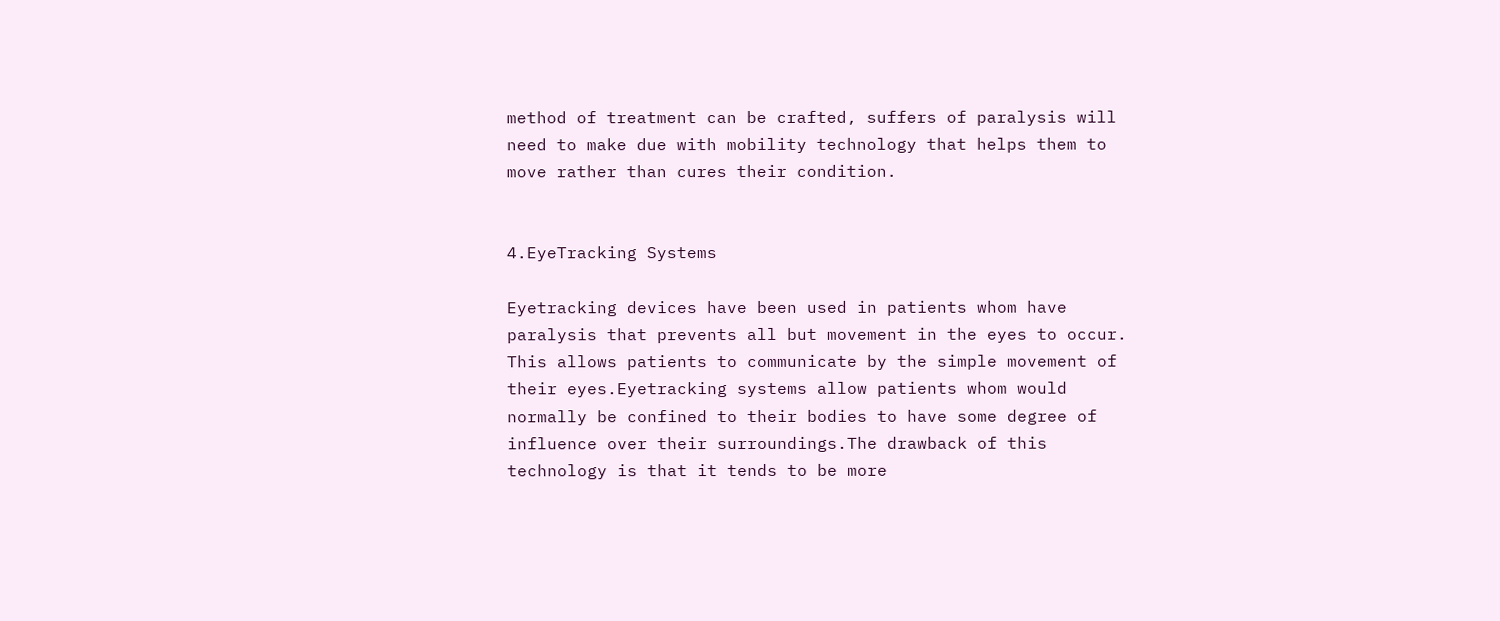method of treatment can be crafted, suffers of paralysis will need to make due with mobility technology that helps them to move rather than cures their condition.


4.EyeTracking Systems

Eyetracking devices have been used in patients whom have paralysis that prevents all but movement in the eyes to occur. This allows patients to communicate by the simple movement of their eyes.Eyetracking systems allow patients whom would normally be confined to their bodies to have some degree of influence over their surroundings.The drawback of this technology is that it tends to be more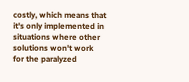costly, which means that it's only implemented in situations where other solutions won't work for the paralyzed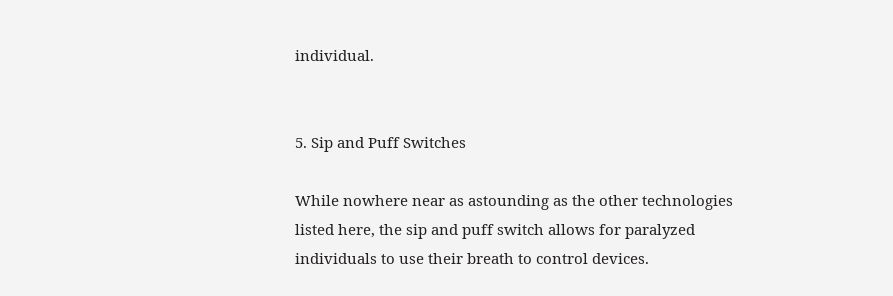individual.


5. Sip and Puff Switches

While nowhere near as astounding as the other technologies listed here, the sip and puff switch allows for paralyzed individuals to use their breath to control devices.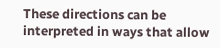These directions can be interpreted in ways that allow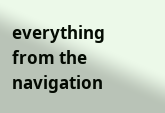everything from the navigation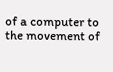of a computer to the movement of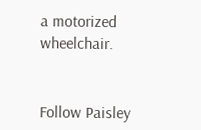a motorized wheelchair.


Follow Paisley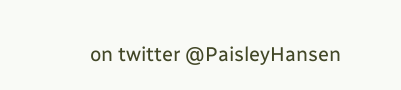on twitter @PaisleyHansen